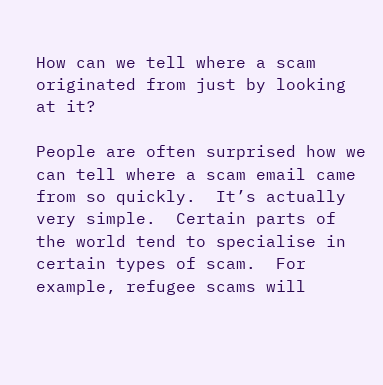How can we tell where a scam originated from just by looking at it?

People are often surprised how we can tell where a scam email came from so quickly.  It’s actually very simple.  Certain parts of the world tend to specialise in certain types of scam.  For example, refugee scams will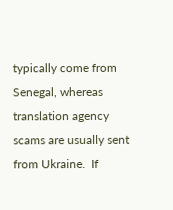typically come from Senegal, whereas translation agency scams are usually sent from Ukraine.  If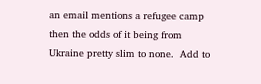an email mentions a refugee camp then the odds of it being from Ukraine pretty slim to none.  Add to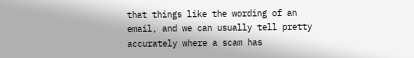that things like the wording of an email, and we can usually tell pretty accurately where a scam has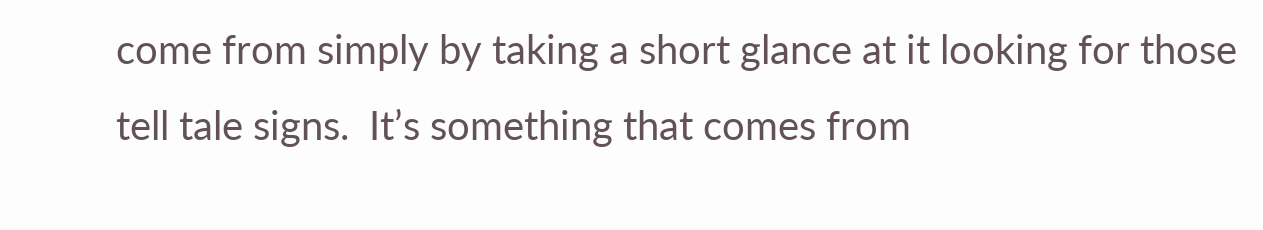come from simply by taking a short glance at it looking for those tell tale signs.  It’s something that comes from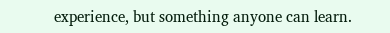experience, but something anyone can learn.